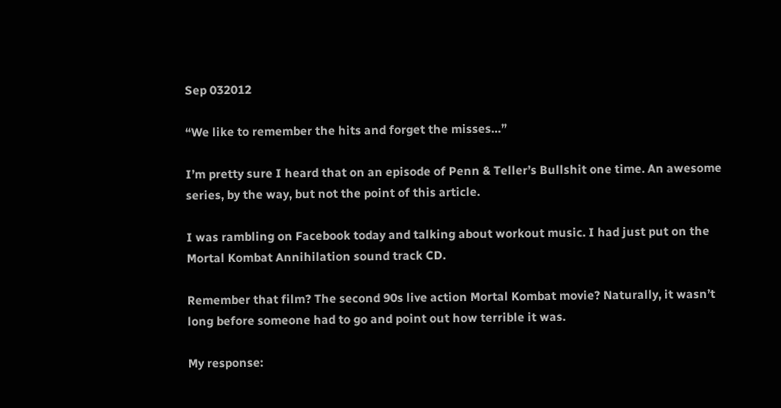Sep 032012

“We like to remember the hits and forget the misses…”

I’m pretty sure I heard that on an episode of Penn & Teller’s Bullshit one time. An awesome series, by the way, but not the point of this article.

I was rambling on Facebook today and talking about workout music. I had just put on the Mortal Kombat Annihilation sound track CD.

Remember that film? The second 90s live action Mortal Kombat movie? Naturally, it wasn’t long before someone had to go and point out how terrible it was.

My response: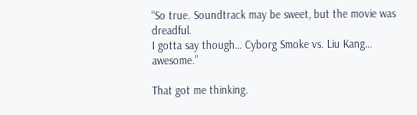“So true. Soundtrack may be sweet, but the movie was dreadful.
I gotta say though… Cyborg Smoke vs. Liu Kang… awesome.”

That got me thinking.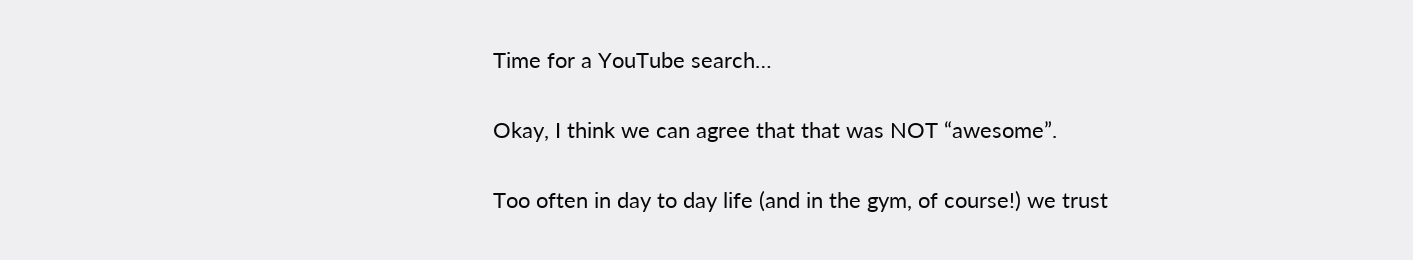Time for a YouTube search…

Okay, I think we can agree that that was NOT “awesome”.

Too often in day to day life (and in the gym, of course!) we trust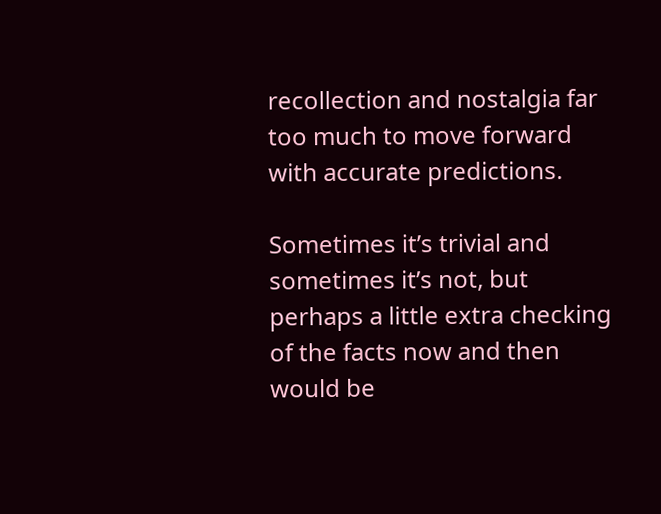recollection and nostalgia far too much to move forward with accurate predictions.

Sometimes it’s trivial and sometimes it’s not, but perhaps a little extra checking of the facts now and then would be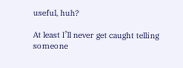useful, huh?

At least I’ll never get caught telling someone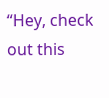“Hey, check out this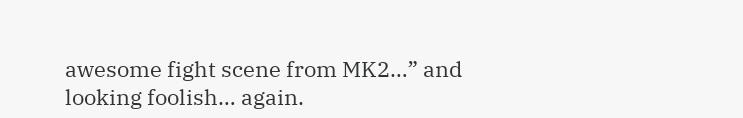awesome fight scene from MK2…” and looking foolish… again.